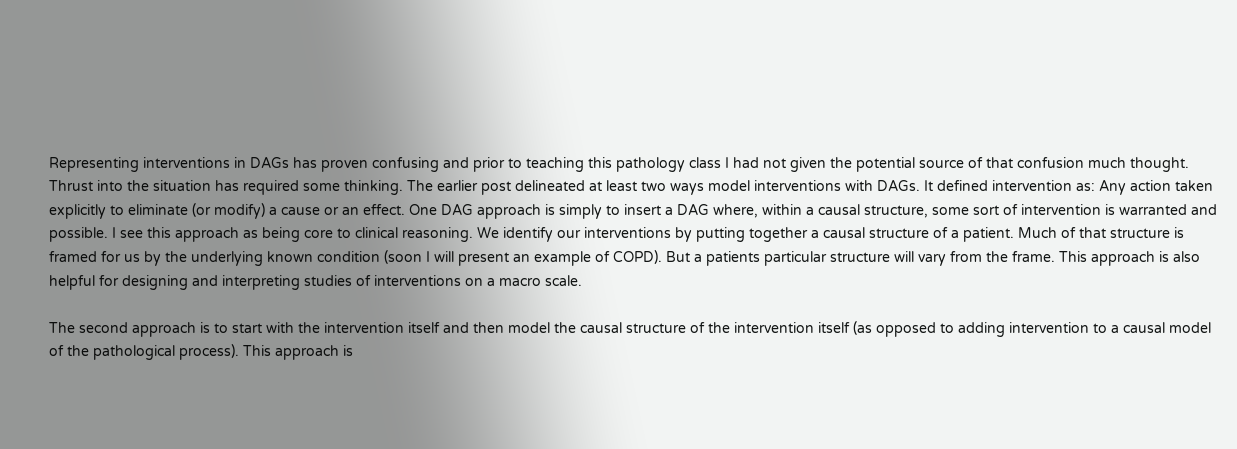Representing interventions in DAGs has proven confusing and prior to teaching this pathology class I had not given the potential source of that confusion much thought. Thrust into the situation has required some thinking. The earlier post delineated at least two ways model interventions with DAGs. It defined intervention as: Any action taken explicitly to eliminate (or modify) a cause or an effect. One DAG approach is simply to insert a DAG where, within a causal structure, some sort of intervention is warranted and possible. I see this approach as being core to clinical reasoning. We identify our interventions by putting together a causal structure of a patient. Much of that structure is framed for us by the underlying known condition (soon I will present an example of COPD). But a patients particular structure will vary from the frame. This approach is also helpful for designing and interpreting studies of interventions on a macro scale.

The second approach is to start with the intervention itself and then model the causal structure of the intervention itself (as opposed to adding intervention to a causal model of the pathological process). This approach is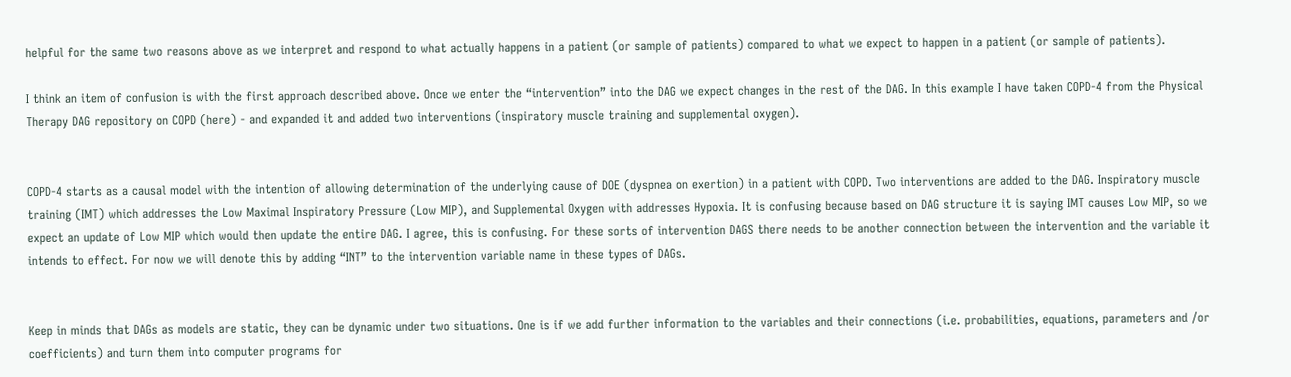helpful for the same two reasons above as we interpret and respond to what actually happens in a patient (or sample of patients) compared to what we expect to happen in a patient (or sample of patients).

I think an item of confusion is with the first approach described above. Once we enter the “intervention” into the DAG we expect changes in the rest of the DAG. In this example I have taken COPD-4 from the Physical Therapy DAG repository on COPD (here) - and expanded it and added two interventions (inspiratory muscle training and supplemental oxygen).


COPD-4 starts as a causal model with the intention of allowing determination of the underlying cause of DOE (dyspnea on exertion) in a patient with COPD. Two interventions are added to the DAG. Inspiratory muscle training (IMT) which addresses the Low Maximal Inspiratory Pressure (Low MIP), and Supplemental Oxygen with addresses Hypoxia. It is confusing because based on DAG structure it is saying IMT causes Low MIP, so we expect an update of Low MIP which would then update the entire DAG. I agree, this is confusing. For these sorts of intervention DAGS there needs to be another connection between the intervention and the variable it intends to effect. For now we will denote this by adding “INT” to the intervention variable name in these types of DAGs.


Keep in minds that DAGs as models are static, they can be dynamic under two situations. One is if we add further information to the variables and their connections (i.e. probabilities, equations, parameters and /or coefficients) and turn them into computer programs for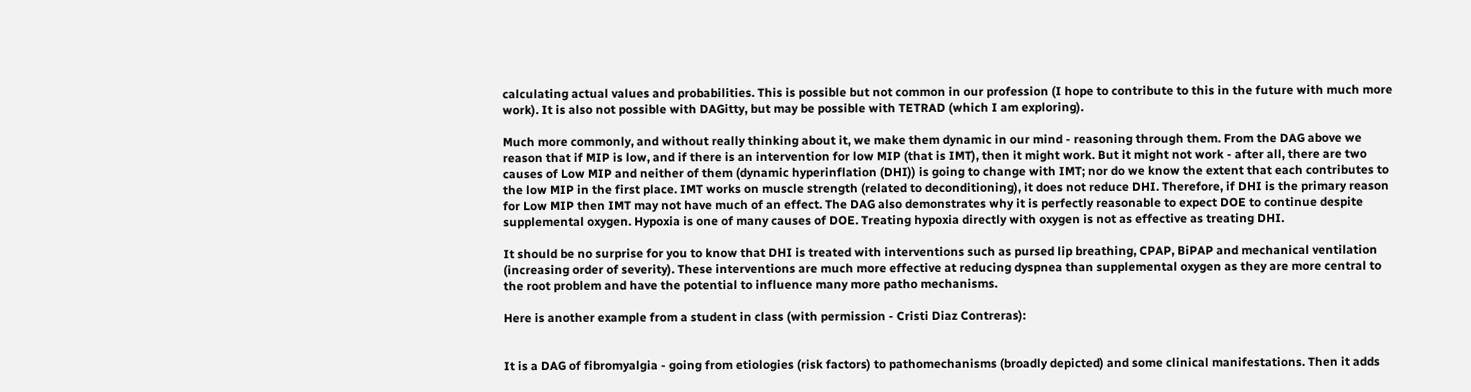calculating actual values and probabilities. This is possible but not common in our profession (I hope to contribute to this in the future with much more work). It is also not possible with DAGitty, but may be possible with TETRAD (which I am exploring).

Much more commonly, and without really thinking about it, we make them dynamic in our mind - reasoning through them. From the DAG above we reason that if MIP is low, and if there is an intervention for low MIP (that is IMT), then it might work. But it might not work - after all, there are two causes of Low MIP and neither of them (dynamic hyperinflation (DHI)) is going to change with IMT; nor do we know the extent that each contributes to the low MIP in the first place. IMT works on muscle strength (related to deconditioning), it does not reduce DHI. Therefore, if DHI is the primary reason for Low MIP then IMT may not have much of an effect. The DAG also demonstrates why it is perfectly reasonable to expect DOE to continue despite supplemental oxygen. Hypoxia is one of many causes of DOE. Treating hypoxia directly with oxygen is not as effective as treating DHI.

It should be no surprise for you to know that DHI is treated with interventions such as pursed lip breathing, CPAP, BiPAP and mechanical ventilation (increasing order of severity). These interventions are much more effective at reducing dyspnea than supplemental oxygen as they are more central to the root problem and have the potential to influence many more patho mechanisms.

Here is another example from a student in class (with permission - Cristi Diaz Contreras):


It is a DAG of fibromyalgia - going from etiologies (risk factors) to pathomechanisms (broadly depicted) and some clinical manifestations. Then it adds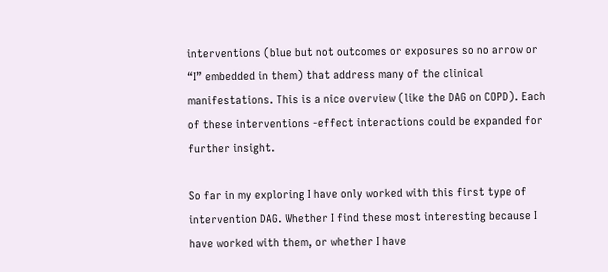interventions (blue but not outcomes or exposures so no arrow or “I” embedded in them) that address many of the clinical manifestations. This is a nice overview (like the DAG on COPD). Each of these interventions -effect interactions could be expanded for further insight.

So far in my exploring I have only worked with this first type of intervention DAG. Whether I find these most interesting because I have worked with them, or whether I have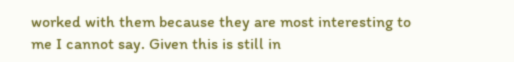worked with them because they are most interesting to me I cannot say. Given this is still in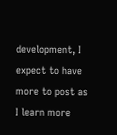development, I expect to have more to post as I learn more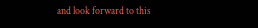and look forward to this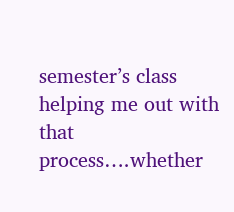semester’s class helping me out with that process….whether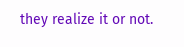they realize it or not.